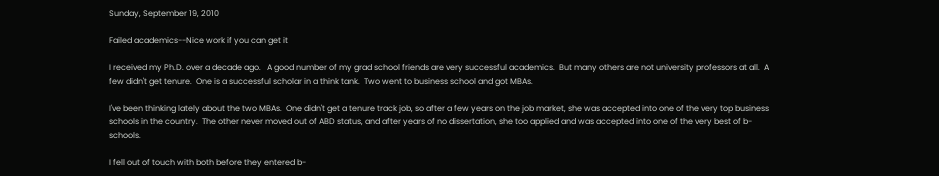Sunday, September 19, 2010

Failed academics--Nice work if you can get it

I received my Ph.D. over a decade ago.   A good number of my grad school friends are very successful academics.  But many others are not university professors at all.  A few didn't get tenure.  One is a successful scholar in a think tank.  Two went to business school and got MBAs.

I've been thinking lately about the two MBAs.  One didn't get a tenure track job, so after a few years on the job market, she was accepted into one of the very top business schools in the country.  The other never moved out of ABD status, and after years of no dissertation, she too applied and was accepted into one of the very best of b-schools.

I fell out of touch with both before they entered b-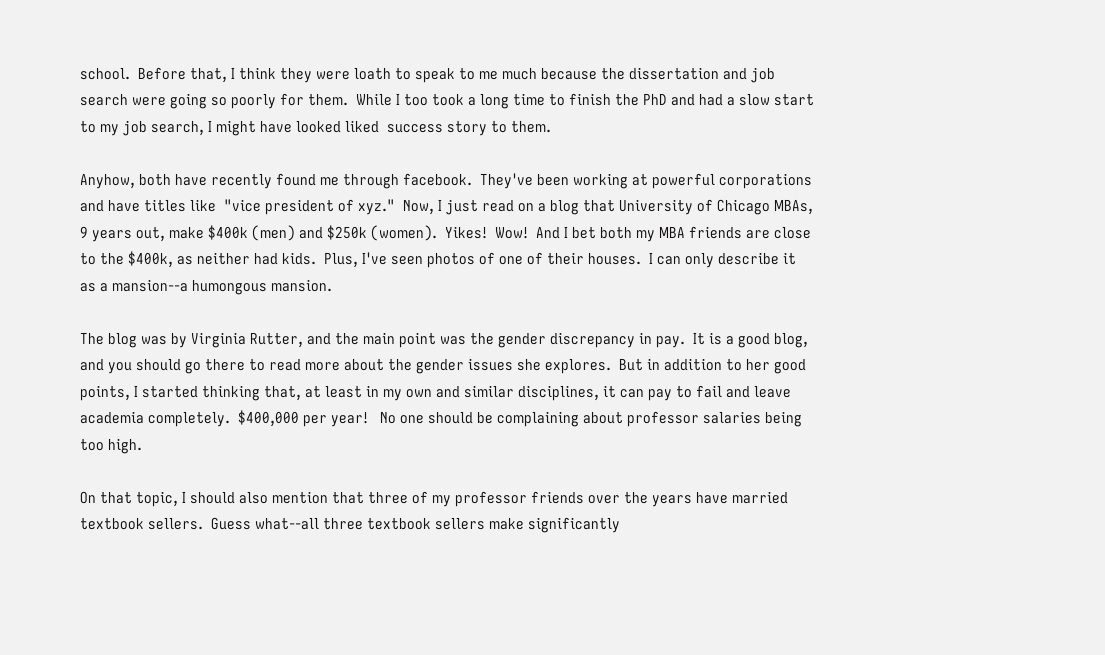school.  Before that, I think they were loath to speak to me much because the dissertation and job search were going so poorly for them.  While I too took a long time to finish the PhD and had a slow start to my job search, I might have looked liked  success story to them.

Anyhow, both have recently found me through facebook.  They've been working at powerful corporations and have titles like  "vice president of xyz."  Now, I just read on a blog that University of Chicago MBAs, 9 years out, make $400k (men) and $250k (women).  Yikes!  Wow!  And I bet both my MBA friends are close to the $400k, as neither had kids.  Plus, I've seen photos of one of their houses.  I can only describe it as a mansion--a humongous mansion.

The blog was by Virginia Rutter, and the main point was the gender discrepancy in pay.  It is a good blog, and you should go there to read more about the gender issues she explores.  But in addition to her good points, I started thinking that, at least in my own and similar disciplines, it can pay to fail and leave academia completely.  $400,000 per year!   No one should be complaining about professor salaries being too high.

On that topic, I should also mention that three of my professor friends over the years have married textbook sellers.  Guess what--all three textbook sellers make significantly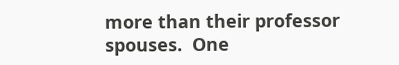more than their professor spouses.  One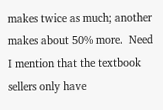makes twice as much; another makes about 50% more.  Need I mention that the textbook sellers only have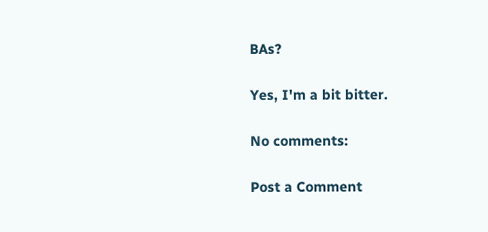BAs?

Yes, I'm a bit bitter.

No comments:

Post a Comment